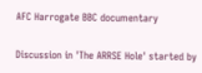AFC Harrogate BBC documentary

Discussion in 'The ARRSE Hole' started by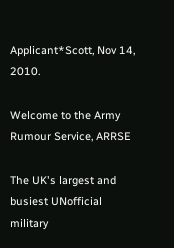Applicant*Scott, Nov 14, 2010.

Welcome to the Army Rumour Service, ARRSE

The UK's largest and busiest UNofficial military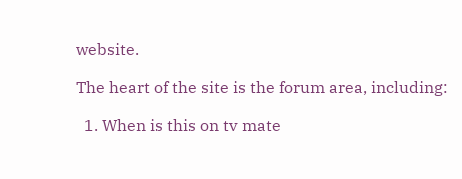website.

The heart of the site is the forum area, including:

  1. When is this on tv mate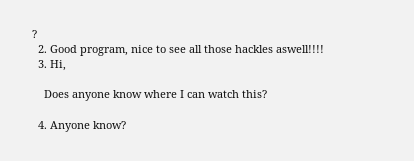?
  2. Good program, nice to see all those hackles aswell!!!!
  3. Hi,

    Does anyone know where I can watch this?

  4. Anyone know?